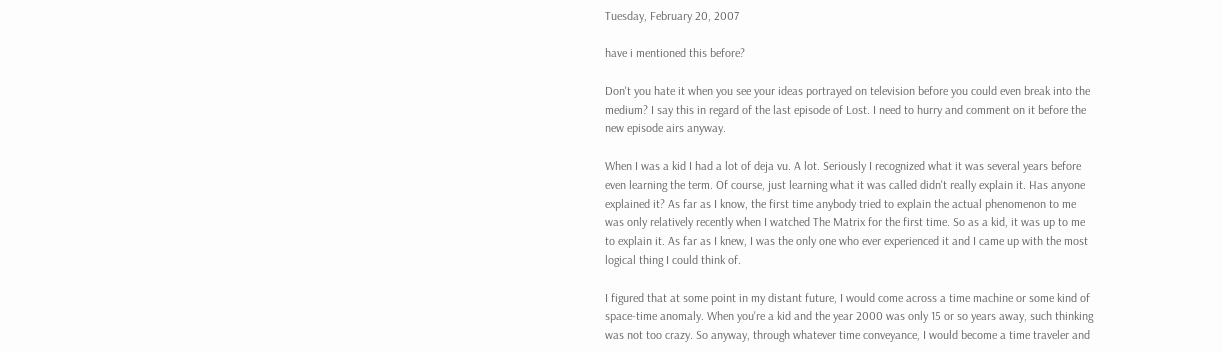Tuesday, February 20, 2007

have i mentioned this before?

Don't you hate it when you see your ideas portrayed on television before you could even break into the medium? I say this in regard of the last episode of Lost. I need to hurry and comment on it before the new episode airs anyway.

When I was a kid I had a lot of deja vu. A lot. Seriously I recognized what it was several years before even learning the term. Of course, just learning what it was called didn't really explain it. Has anyone explained it? As far as I know, the first time anybody tried to explain the actual phenomenon to me was only relatively recently when I watched The Matrix for the first time. So as a kid, it was up to me to explain it. As far as I knew, I was the only one who ever experienced it and I came up with the most logical thing I could think of.

I figured that at some point in my distant future, I would come across a time machine or some kind of space-time anomaly. When you're a kid and the year 2000 was only 15 or so years away, such thinking was not too crazy. So anyway, through whatever time conveyance, I would become a time traveler and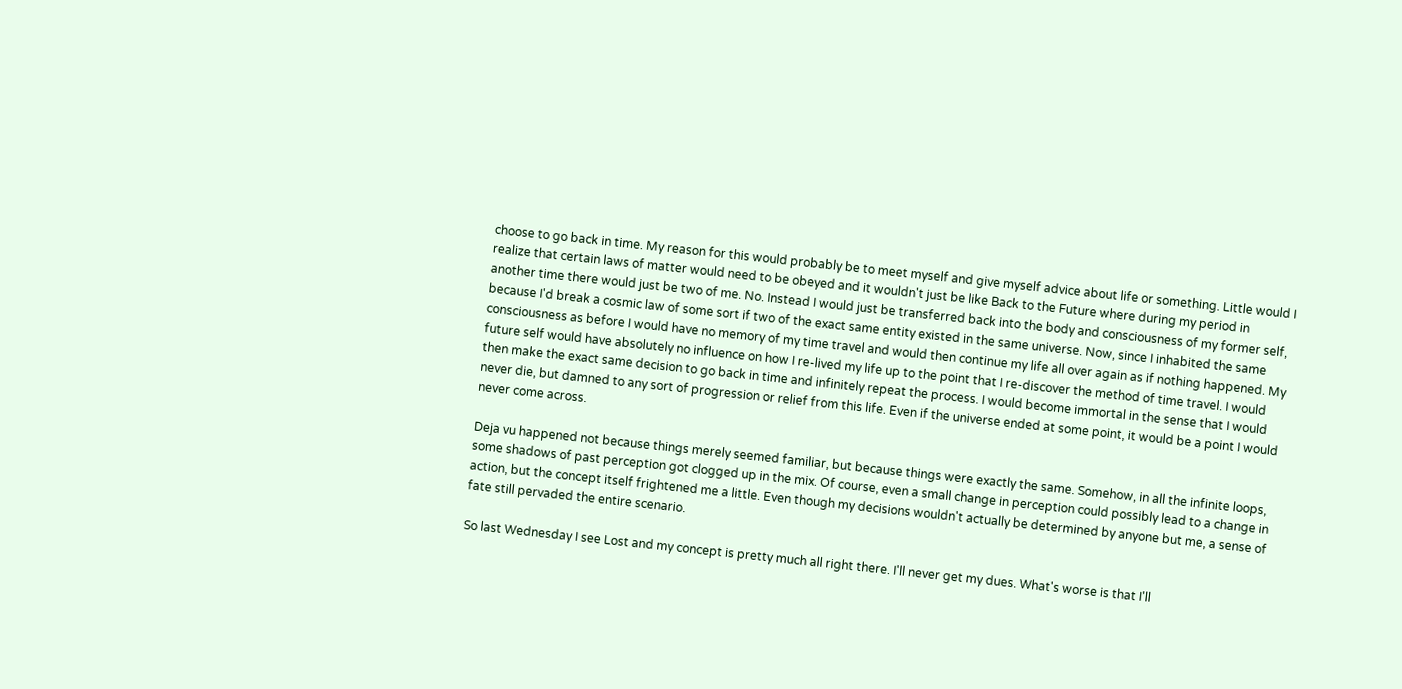choose to go back in time. My reason for this would probably be to meet myself and give myself advice about life or something. Little would I realize that certain laws of matter would need to be obeyed and it wouldn't just be like Back to the Future where during my period in another time there would just be two of me. No. Instead I would just be transferred back into the body and consciousness of my former self, because I'd break a cosmic law of some sort if two of the exact same entity existed in the same universe. Now, since I inhabited the same consciousness as before I would have no memory of my time travel and would then continue my life all over again as if nothing happened. My future self would have absolutely no influence on how I re-lived my life up to the point that I re-discover the method of time travel. I would then make the exact same decision to go back in time and infinitely repeat the process. I would become immortal in the sense that I would never die, but damned to any sort of progression or relief from this life. Even if the universe ended at some point, it would be a point I would never come across.

Deja vu happened not because things merely seemed familiar, but because things were exactly the same. Somehow, in all the infinite loops, some shadows of past perception got clogged up in the mix. Of course, even a small change in perception could possibly lead to a change in action, but the concept itself frightened me a little. Even though my decisions wouldn't actually be determined by anyone but me, a sense of fate still pervaded the entire scenario.

So last Wednesday I see Lost and my concept is pretty much all right there. I'll never get my dues. What's worse is that I'll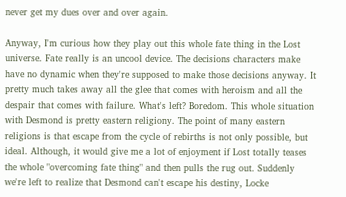never get my dues over and over again.

Anyway, I'm curious how they play out this whole fate thing in the Lost universe. Fate really is an uncool device. The decisions characters make have no dynamic when they're supposed to make those decisions anyway. It pretty much takes away all the glee that comes with heroism and all the despair that comes with failure. What's left? Boredom. This whole situation with Desmond is pretty eastern religiony. The point of many eastern religions is that escape from the cycle of rebirths is not only possible, but ideal. Although, it would give me a lot of enjoyment if Lost totally teases the whole "overcoming fate thing" and then pulls the rug out. Suddenly we're left to realize that Desmond can't escape his destiny, Locke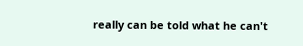really can be told what he can't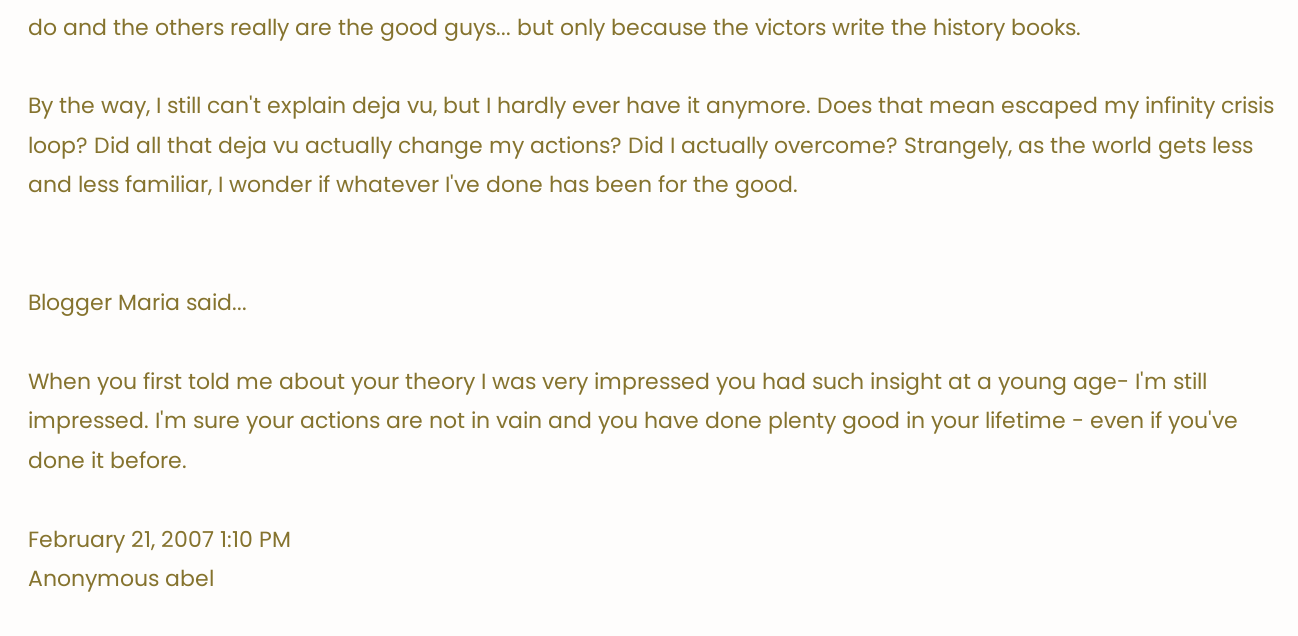do and the others really are the good guys... but only because the victors write the history books.

By the way, I still can't explain deja vu, but I hardly ever have it anymore. Does that mean escaped my infinity crisis loop? Did all that deja vu actually change my actions? Did I actually overcome? Strangely, as the world gets less and less familiar, I wonder if whatever I've done has been for the good.


Blogger Maria said...

When you first told me about your theory I was very impressed you had such insight at a young age- I'm still impressed. I'm sure your actions are not in vain and you have done plenty good in your lifetime - even if you've done it before.

February 21, 2007 1:10 PM
Anonymous abel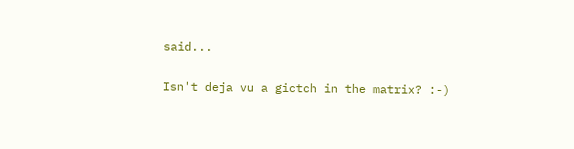said...

Isn't deja vu a gictch in the matrix? :-)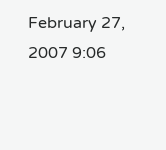February 27, 2007 9:06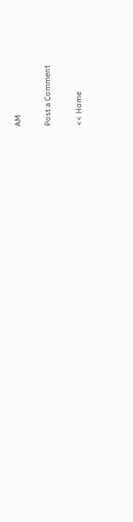AM

Post a Comment

<< Home